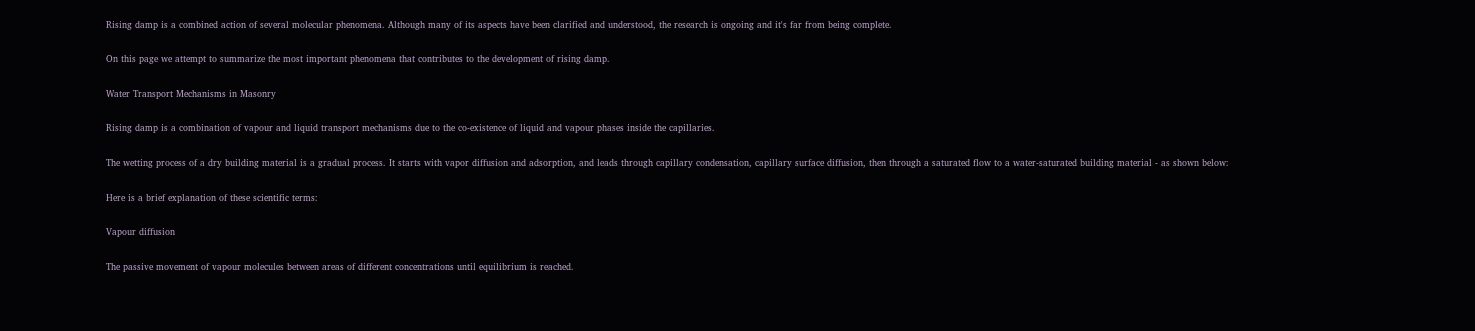Rising damp is a combined action of several molecular phenomena. Although many of its aspects have been clarified and understood, the research is ongoing and it's far from being complete.

On this page we attempt to summarize the most important phenomena that contributes to the development of rising damp.

Water Transport Mechanisms in Masonry

Rising damp is a combination of vapour and liquid transport mechanisms due to the co-existence of liquid and vapour phases inside the capillaries.

The wetting process of a dry building material is a gradual process. It starts with vapor diffusion and adsorption, and leads through capillary condensation, capillary surface diffusion, then through a saturated flow to a water-saturated building material - as shown below:

Here is a brief explanation of these scientific terms:

Vapour diffusion

The passive movement of vapour molecules between areas of different concentrations until equilibrium is reached.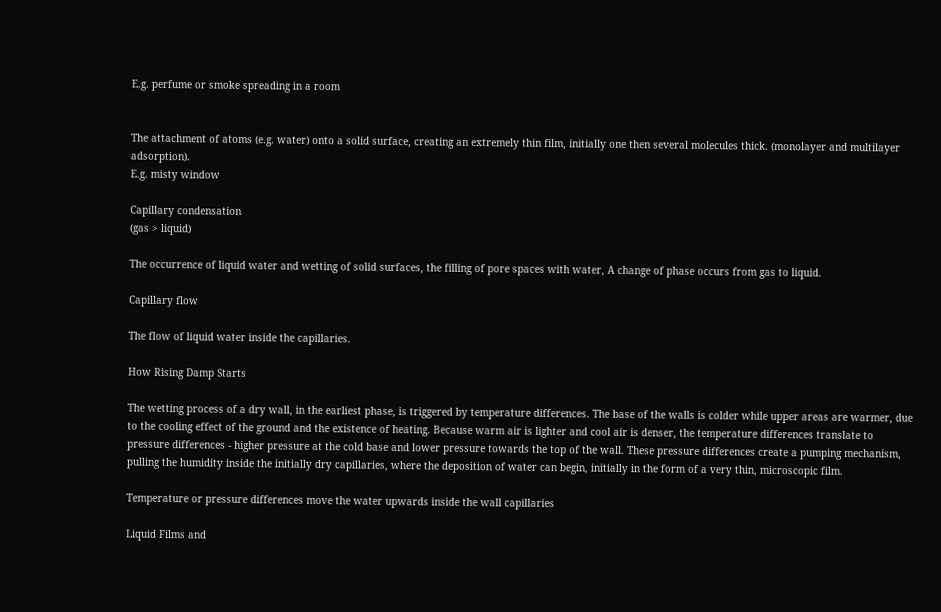E.g. perfume or smoke spreading in a room


The attachment of atoms (e.g. water) onto a solid surface, creating an extremely thin film, initially one then several molecules thick. (monolayer and multilayer adsorption).
E.g. misty window

Capillary condensation
(gas > liquid)

The occurrence of liquid water and wetting of solid surfaces, the filling of pore spaces with water, A change of phase occurs from gas to liquid.

Capillary flow

The flow of liquid water inside the capillaries.

How Rising Damp Starts

The wetting process of a dry wall, in the earliest phase, is triggered by temperature differences. The base of the walls is colder while upper areas are warmer, due to the cooling effect of the ground and the existence of heating. Because warm air is lighter and cool air is denser, the temperature differences translate to pressure differences - higher pressure at the cold base and lower pressure towards the top of the wall. These pressure differences create a pumping mechanism, pulling the humidity inside the initially dry capillaries, where the deposition of water can begin, initially in the form of a very thin, microscopic film.

Temperature or pressure differences move the water upwards inside the wall capillaries

Liquid Films and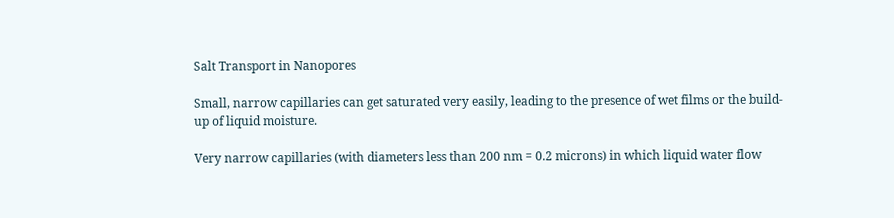Salt Transport in Nanopores

Small, narrow capillaries can get saturated very easily, leading to the presence of wet films or the build-up of liquid moisture.

Very narrow capillaries (with diameters less than 200 nm = 0.2 microns) in which liquid water flow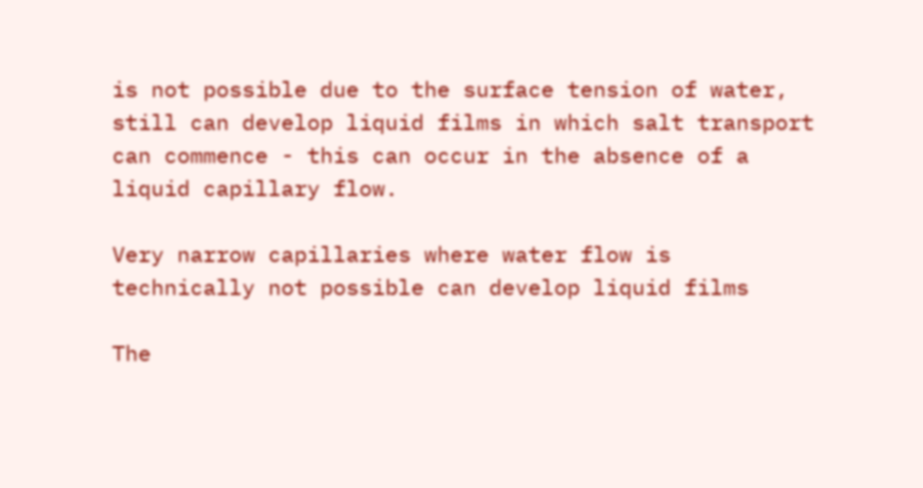is not possible due to the surface tension of water, still can develop liquid films in which salt transport can commence - this can occur in the absence of a liquid capillary flow.

Very narrow capillaries where water flow is technically not possible can develop liquid films

The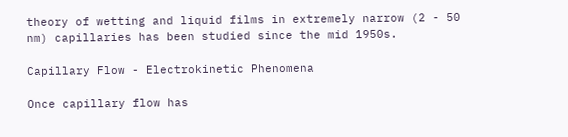theory of wetting and liquid films in extremely narrow (2 - 50 nm) capillaries has been studied since the mid 1950s.

Capillary Flow - Electrokinetic Phenomena

Once capillary flow has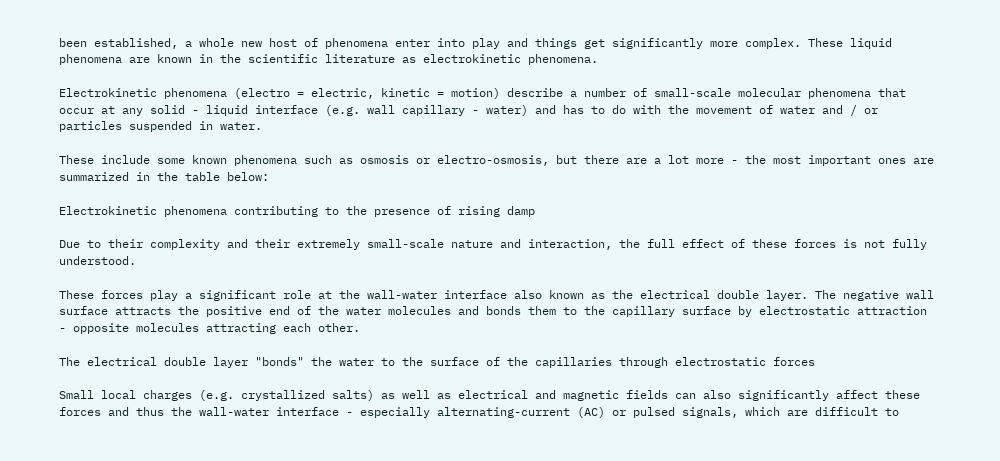been established, a whole new host of phenomena enter into play and things get significantly more complex. These liquid phenomena are known in the scientific literature as electrokinetic phenomena.

Electrokinetic phenomena (electro = electric, kinetic = motion) describe a number of small-scale molecular phenomena that occur at any solid - liquid interface (e.g. wall capillary - water) and has to do with the movement of water and / or particles suspended in water.

These include some known phenomena such as osmosis or electro-osmosis, but there are a lot more - the most important ones are summarized in the table below:

Electrokinetic phenomena contributing to the presence of rising damp

Due to their complexity and their extremely small-scale nature and interaction, the full effect of these forces is not fully understood.

These forces play a significant role at the wall-water interface also known as the electrical double layer. The negative wall surface attracts the positive end of the water molecules and bonds them to the capillary surface by electrostatic attraction - opposite molecules attracting each other.

The electrical double layer "bonds" the water to the surface of the capillaries through electrostatic forces

Small local charges (e.g. crystallized salts) as well as electrical and magnetic fields can also significantly affect these forces and thus the wall-water interface - especially alternating-current (AC) or pulsed signals, which are difficult to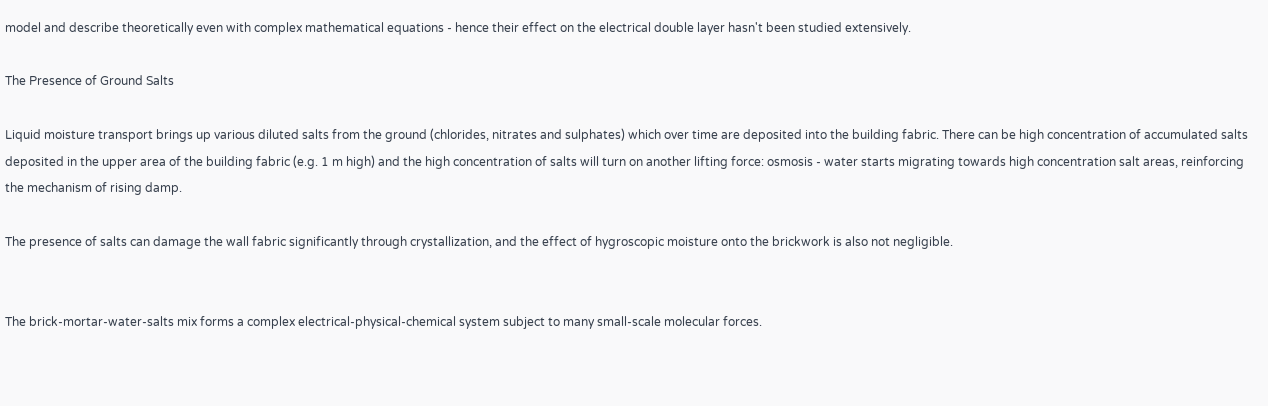model and describe theoretically even with complex mathematical equations - hence their effect on the electrical double layer hasn't been studied extensively.

The Presence of Ground Salts

Liquid moisture transport brings up various diluted salts from the ground (chlorides, nitrates and sulphates) which over time are deposited into the building fabric. There can be high concentration of accumulated salts deposited in the upper area of the building fabric (e.g. 1 m high) and the high concentration of salts will turn on another lifting force: osmosis - water starts migrating towards high concentration salt areas, reinforcing the mechanism of rising damp.

The presence of salts can damage the wall fabric significantly through crystallization, and the effect of hygroscopic moisture onto the brickwork is also not negligible.


The brick-mortar-water-salts mix forms a complex electrical-physical-chemical system subject to many small-scale molecular forces.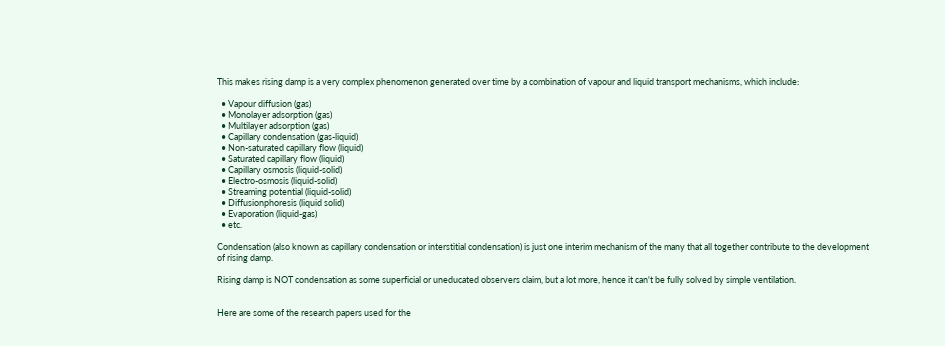This makes rising damp is a very complex phenomenon generated over time by a combination of vapour and liquid transport mechanisms, which include:

  • Vapour diffusion (gas)
  • Monolayer adsorption (gas)
  • Multilayer adsorption (gas)
  • Capillary condensation (gas-liquid)
  • Non-saturated capillary flow (liquid)
  • Saturated capillary flow (liquid)
  • Capillary osmosis (liquid-solid)
  • Electro-osmosis (liquid-solid)
  • Streaming potential (liquid-solid)
  • Diffusionphoresis (liquid solid)
  • Evaporation (liquid-gas)
  • etc.

Condensation (also known as capillary condensation or interstitial condensation) is just one interim mechanism of the many that all together contribute to the development of rising damp.

Rising damp is NOT condensation as some superficial or uneducated observers claim, but a lot more, hence it can't be fully solved by simple ventilation.


Here are some of the research papers used for the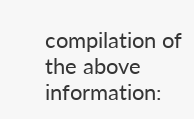compilation of the above information: